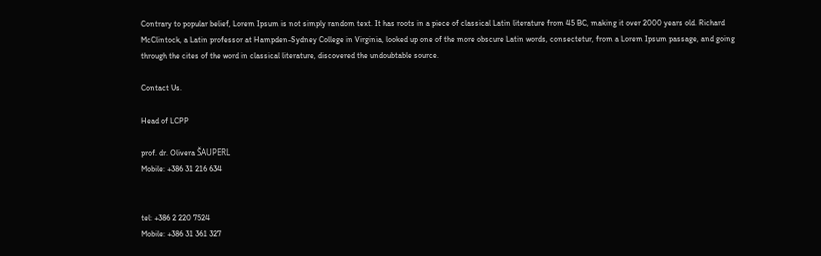Contrary to popular belief, Lorem Ipsum is not simply random text. It has roots in a piece of classical Latin literature from 45 BC, making it over 2000 years old. Richard McClintock, a Latin professor at Hampden-Sydney College in Virginia, looked up one of the more obscure Latin words, consectetur, from a Lorem Ipsum passage, and going through the cites of the word in classical literature, discovered the undoubtable source.

Contact Us.

Head of LCPP

prof. dr. Olivera ŠAUPERL
Mobile: +386 31 216 634


tel: +386 2 220 7524
Mobile: +386 31 361 327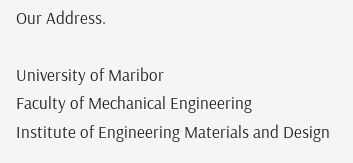Our Address.

University of Maribor
Faculty of Mechanical Engineering
Institute of Engineering Materials and Design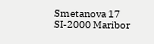Smetanova 17
SI-2000 Maribor